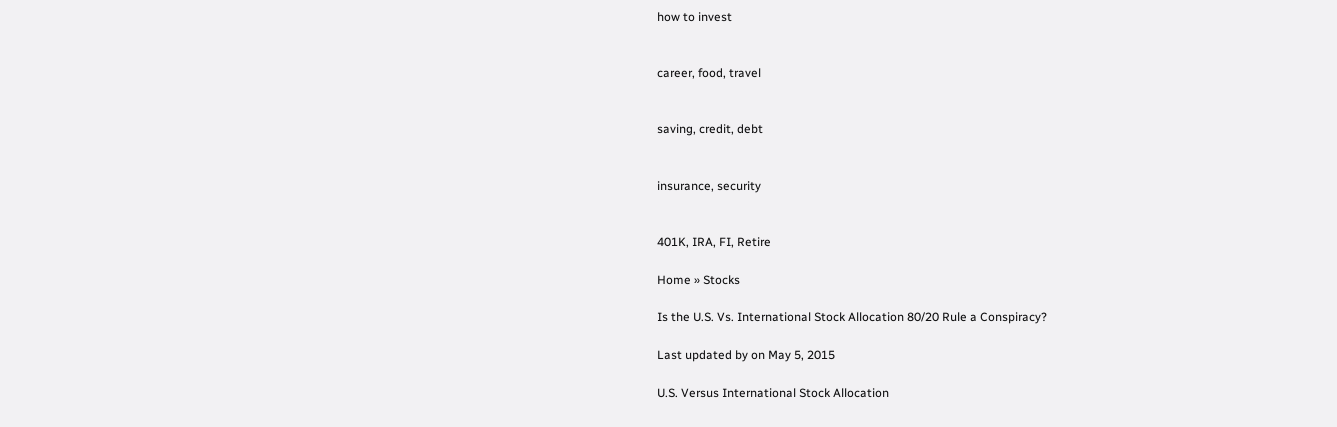how to invest


career, food, travel


saving, credit, debt


insurance, security


401K, IRA, FI, Retire

Home » Stocks

Is the U.S. Vs. International Stock Allocation 80/20 Rule a Conspiracy?

Last updated by on May 5, 2015

U.S. Versus International Stock Allocation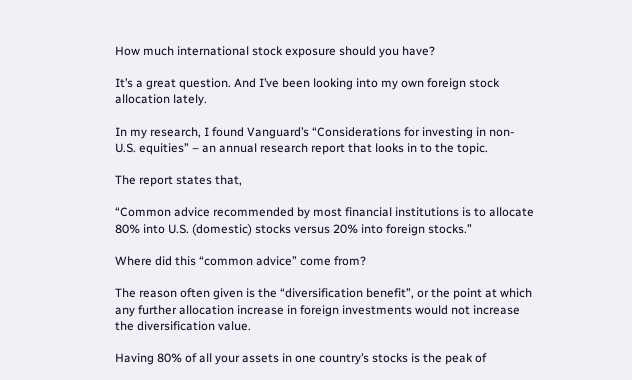How much international stock exposure should you have?

It’s a great question. And I’ve been looking into my own foreign stock allocation lately.

In my research, I found Vanguard’s “Considerations for investing in non-U.S. equities” – an annual research report that looks in to the topic.

The report states that,

“Common advice recommended by most financial institutions is to allocate 80% into U.S. (domestic) stocks versus 20% into foreign stocks.”

Where did this “common advice” come from?

The reason often given is the “diversification benefit”, or the point at which any further allocation increase in foreign investments would not increase the diversification value.

Having 80% of all your assets in one country’s stocks is the peak of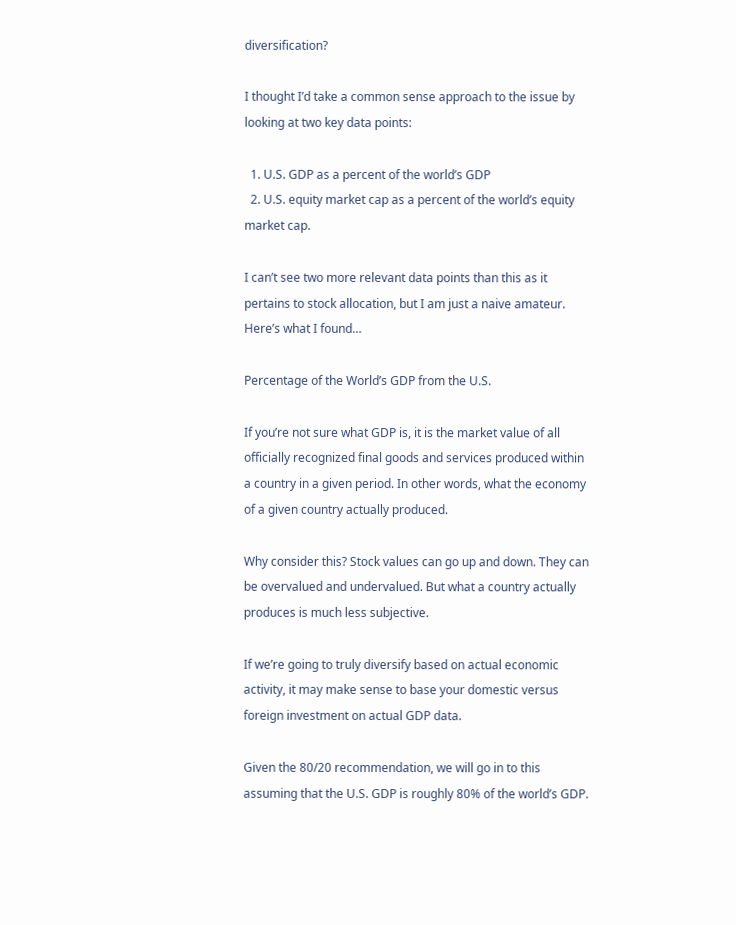diversification?

I thought I’d take a common sense approach to the issue by looking at two key data points:

  1. U.S. GDP as a percent of the world’s GDP
  2. U.S. equity market cap as a percent of the world’s equity market cap.

I can’t see two more relevant data points than this as it pertains to stock allocation, but I am just a naive amateur. Here’s what I found…

Percentage of the World’s GDP from the U.S.

If you’re not sure what GDP is, it is the market value of all officially recognized final goods and services produced within a country in a given period. In other words, what the economy of a given country actually produced.

Why consider this? Stock values can go up and down. They can be overvalued and undervalued. But what a country actually produces is much less subjective.

If we’re going to truly diversify based on actual economic activity, it may make sense to base your domestic versus foreign investment on actual GDP data.

Given the 80/20 recommendation, we will go in to this assuming that the U.S. GDP is roughly 80% of the world’s GDP.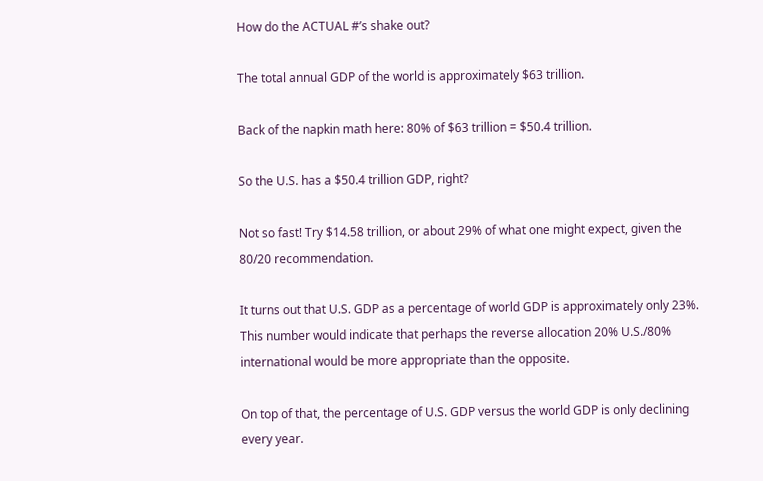How do the ACTUAL #’s shake out?

The total annual GDP of the world is approximately $63 trillion.

Back of the napkin math here: 80% of $63 trillion = $50.4 trillion.

So the U.S. has a $50.4 trillion GDP, right?

Not so fast! Try $14.58 trillion, or about 29% of what one might expect, given the 80/20 recommendation.

It turns out that U.S. GDP as a percentage of world GDP is approximately only 23%. This number would indicate that perhaps the reverse allocation 20% U.S./80% international would be more appropriate than the opposite.

On top of that, the percentage of U.S. GDP versus the world GDP is only declining every year.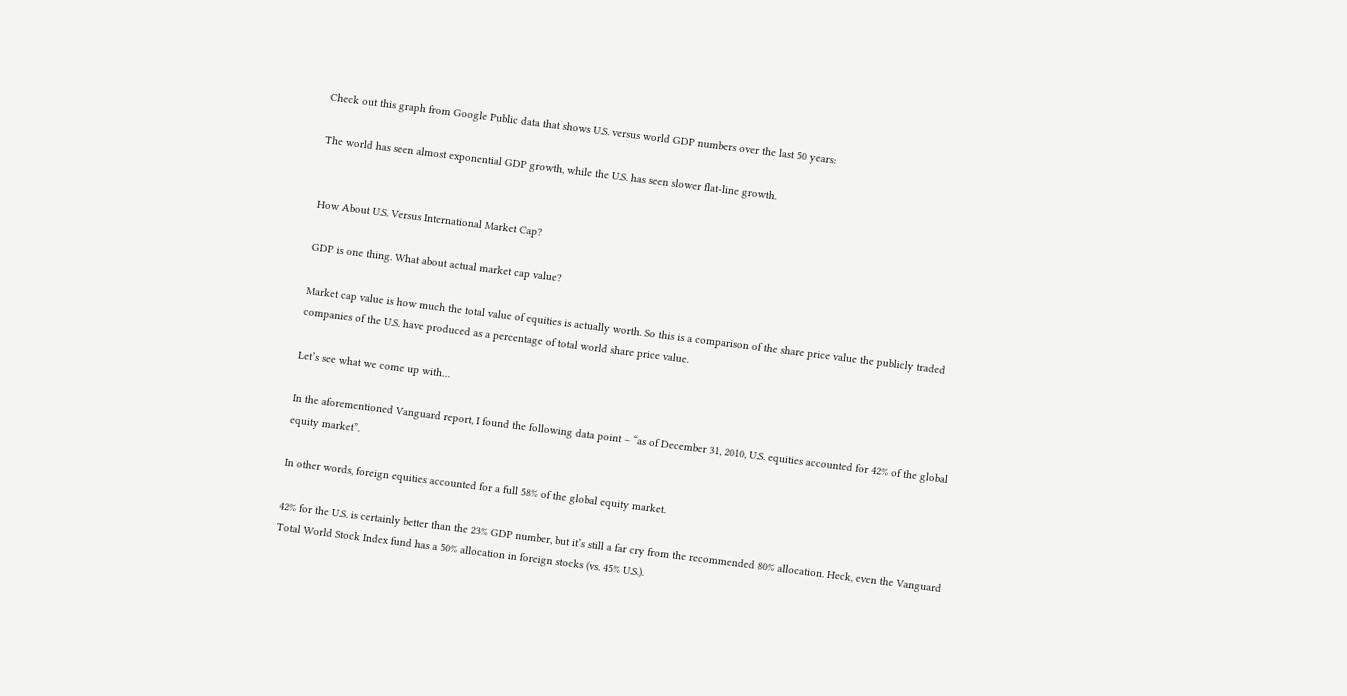Check out this graph from Google Public data that shows U.S. versus world GDP numbers over the last 50 years:

The world has seen almost exponential GDP growth, while the U.S. has seen slower flat-line growth.


How About U.S. Versus International Market Cap?

GDP is one thing. What about actual market cap value?

Market cap value is how much the total value of equities is actually worth. So this is a comparison of the share price value the publicly traded companies of the U.S. have produced as a percentage of total world share price value.

Let’s see what we come up with…

In the aforementioned Vanguard report, I found the following data point – “as of December 31, 2010, U.S. equities accounted for 42% of the global equity market”.

In other words, foreign equities accounted for a full 58% of the global equity market.

42% for the U.S. is certainly better than the 23% GDP number, but it’s still a far cry from the recommended 80% allocation. Heck, even the Vanguard Total World Stock Index fund has a 50% allocation in foreign stocks (vs. 45% U.S.).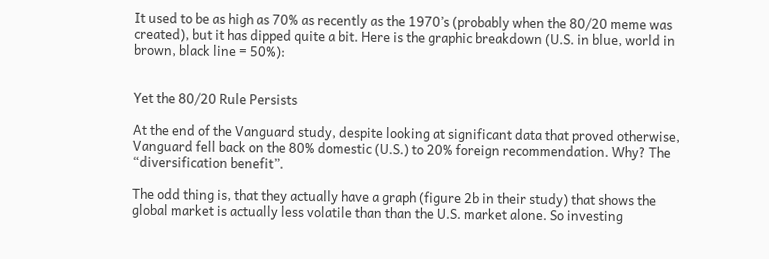It used to be as high as 70% as recently as the 1970’s (probably when the 80/20 meme was created), but it has dipped quite a bit. Here is the graphic breakdown (U.S. in blue, world in brown, black line = 50%):


Yet the 80/20 Rule Persists

At the end of the Vanguard study, despite looking at significant data that proved otherwise, Vanguard fell back on the 80% domestic (U.S.) to 20% foreign recommendation. Why? The “diversification benefit”.

The odd thing is, that they actually have a graph (figure 2b in their study) that shows the global market is actually less volatile than than the U.S. market alone. So investing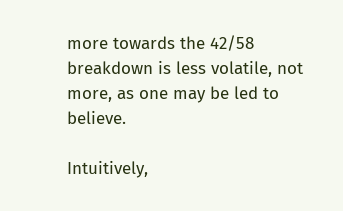more towards the 42/58 breakdown is less volatile, not more, as one may be led to believe.

Intuitively,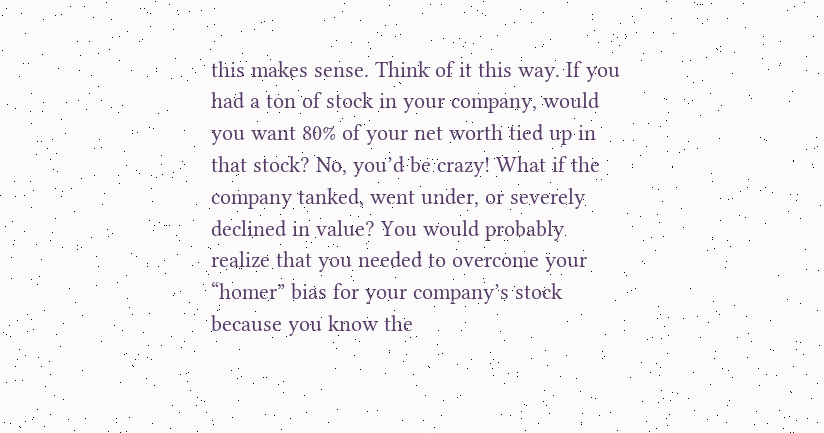this makes sense. Think of it this way. If you had a ton of stock in your company, would you want 80% of your net worth tied up in that stock? No, you’d be crazy! What if the company tanked, went under, or severely declined in value? You would probably realize that you needed to overcome your “homer” bias for your company’s stock because you know the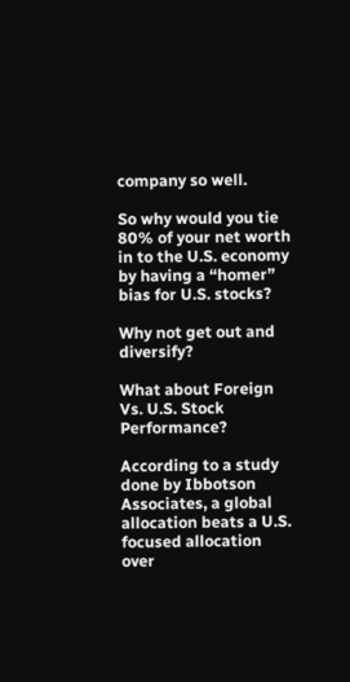company so well.

So why would you tie 80% of your net worth in to the U.S. economy by having a “homer” bias for U.S. stocks?

Why not get out and diversify?

What about Foreign Vs. U.S. Stock Performance?

According to a study done by Ibbotson Associates, a global allocation beats a U.S. focused allocation over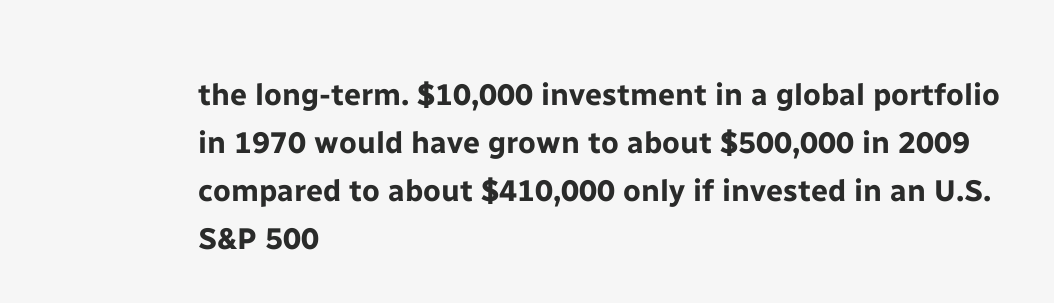the long-term. $10,000 investment in a global portfolio in 1970 would have grown to about $500,000 in 2009 compared to about $410,000 only if invested in an U.S. S&P 500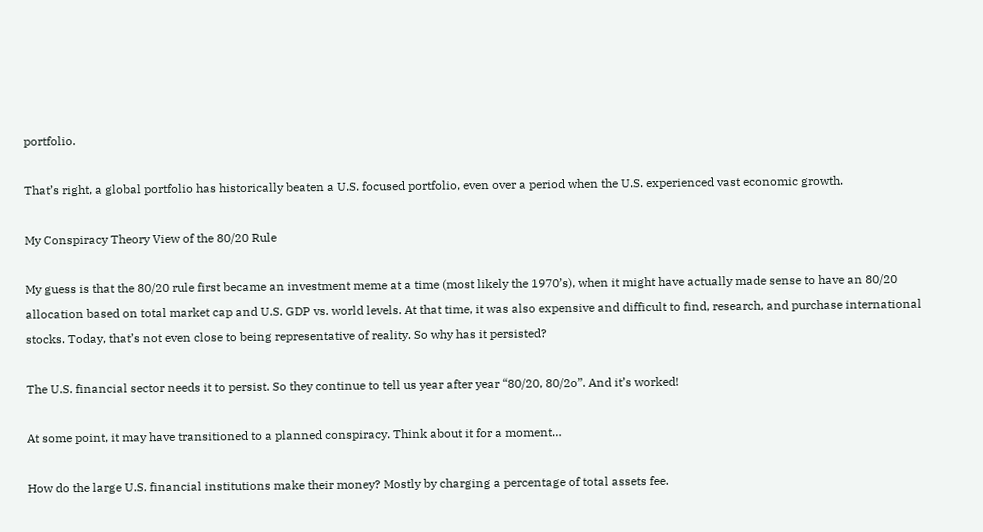portfolio.

That’s right, a global portfolio has historically beaten a U.S. focused portfolio, even over a period when the U.S. experienced vast economic growth.

My Conspiracy Theory View of the 80/20 Rule

My guess is that the 80/20 rule first became an investment meme at a time (most likely the 1970’s), when it might have actually made sense to have an 80/20 allocation based on total market cap and U.S. GDP vs. world levels. At that time, it was also expensive and difficult to find, research, and purchase international stocks. Today, that’s not even close to being representative of reality. So why has it persisted?

The U.S. financial sector needs it to persist. So they continue to tell us year after year “80/20, 80/2o”. And it’s worked!

At some point, it may have transitioned to a planned conspiracy. Think about it for a moment…

How do the large U.S. financial institutions make their money? Mostly by charging a percentage of total assets fee.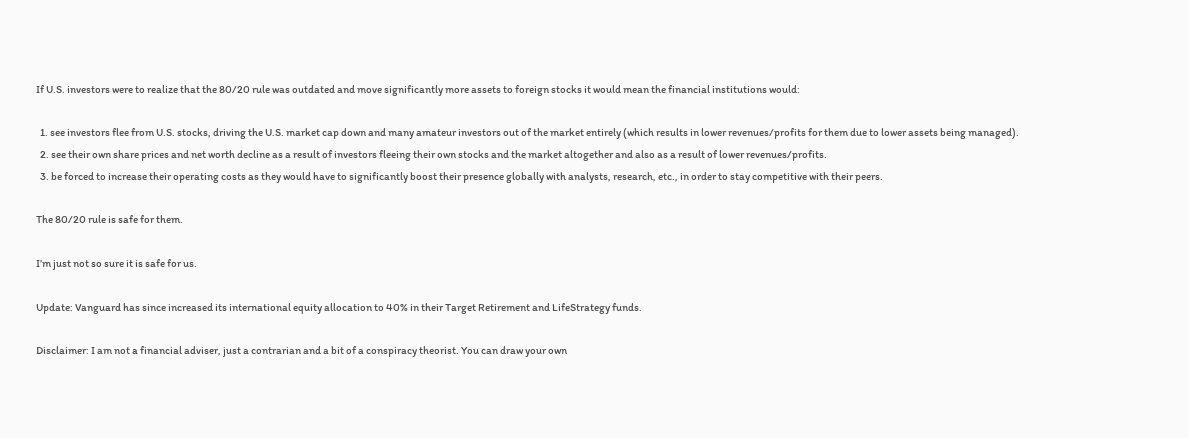If U.S. investors were to realize that the 80/20 rule was outdated and move significantly more assets to foreign stocks it would mean the financial institutions would:

  1. see investors flee from U.S. stocks, driving the U.S. market cap down and many amateur investors out of the market entirely (which results in lower revenues/profits for them due to lower assets being managed).
  2. see their own share prices and net worth decline as a result of investors fleeing their own stocks and the market altogether and also as a result of lower revenues/profits.
  3. be forced to increase their operating costs as they would have to significantly boost their presence globally with analysts, research, etc., in order to stay competitive with their peers.

The 80/20 rule is safe for them.

I’m just not so sure it is safe for us.

Update: Vanguard has since increased its international equity allocation to 40% in their Target Retirement and LifeStrategy funds.

Disclaimer: I am not a financial adviser, just a contrarian and a bit of a conspiracy theorist. You can draw your own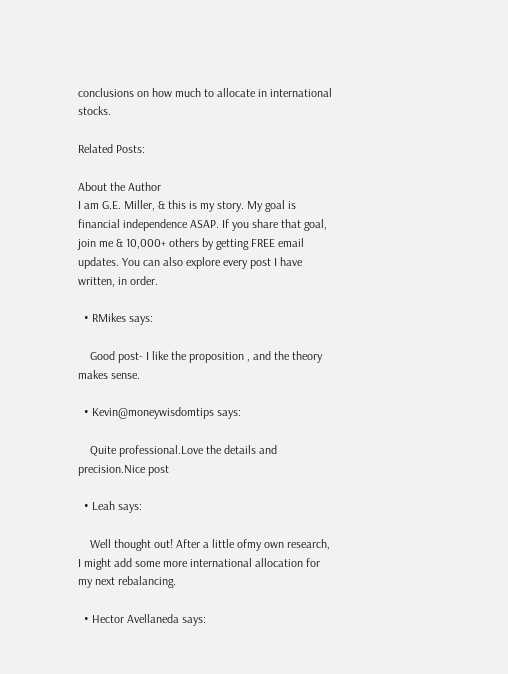conclusions on how much to allocate in international stocks.

Related Posts:

About the Author
I am G.E. Miller, & this is my story. My goal is financial independence ASAP. If you share that goal, join me & 10,000+ others by getting FREE email updates. You can also explore every post I have written, in order.

  • RMikes says:

    Good post- I like the proposition , and the theory makes sense.

  • Kevin@moneywisdomtips says:

    Quite professional.Love the details and precision.Nice post

  • Leah says:

    Well thought out! After a little ofmy own research, I might add some more international allocation for my next rebalancing.

  • Hector Avellaneda says: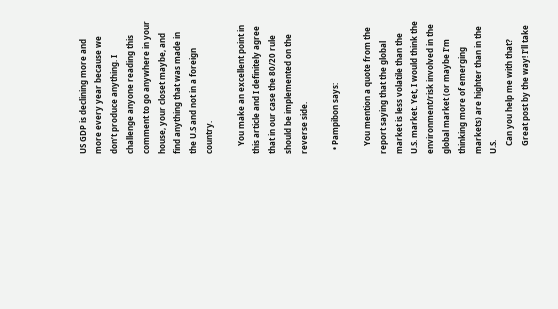US GDP is declining more and more every year because we don’t produce anything. I challenge anyone reading this comment to go anywhere in your house, your closet maybe, and find anything that was made in the U.S and not in a foreign country.

    You make an excellent point in this article and I definitely agree that in our case the 80/20 rule should be implemented on the reverse side.

  • Pampibon says:

    You mention a quote from the report saying that the global market is less volatile than the U.S. market. Yet, I would think the environment/risk involved in the global market (or maybe I’m thinking more of emerging markets) are highter than in the U.S.
    Can you help me with that?
    Great post by the way! I’ll take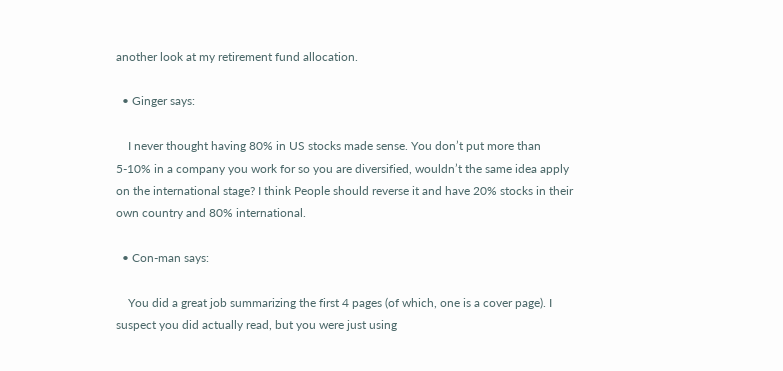another look at my retirement fund allocation.

  • Ginger says:

    I never thought having 80% in US stocks made sense. You don’t put more than 5-10% in a company you work for so you are diversified, wouldn’t the same idea apply on the international stage? I think People should reverse it and have 20% stocks in their own country and 80% international.

  • Con-man says:

    You did a great job summarizing the first 4 pages (of which, one is a cover page). I suspect you did actually read, but you were just using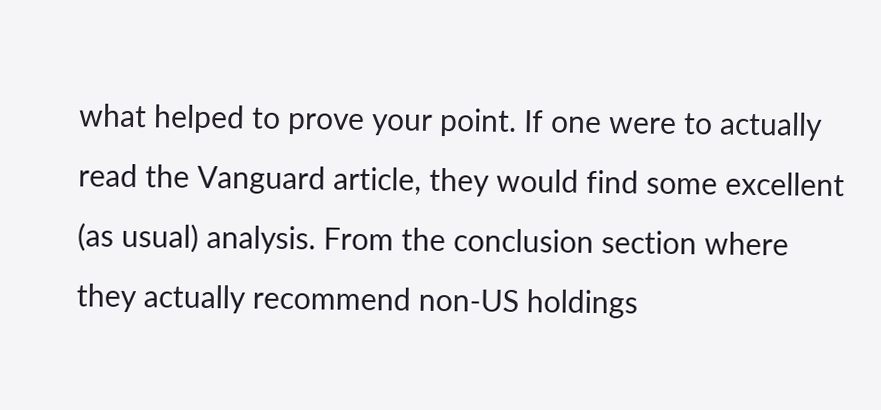what helped to prove your point. If one were to actually read the Vanguard article, they would find some excellent (as usual) analysis. From the conclusion section where they actually recommend non-US holdings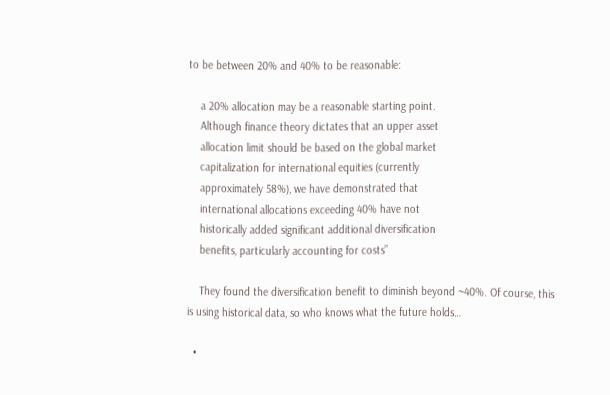to be between 20% and 40% to be reasonable:

    a 20% allocation may be a reasonable starting point.
    Although finance theory dictates that an upper asset
    allocation limit should be based on the global market
    capitalization for international equities (currently
    approximately 58%), we have demonstrated that
    international allocations exceeding 40% have not
    historically added significant additional diversification
    benefits, particularly accounting for costs”

    They found the diversification benefit to diminish beyond ~40%. Of course, this is using historical data, so who knows what the future holds…

  •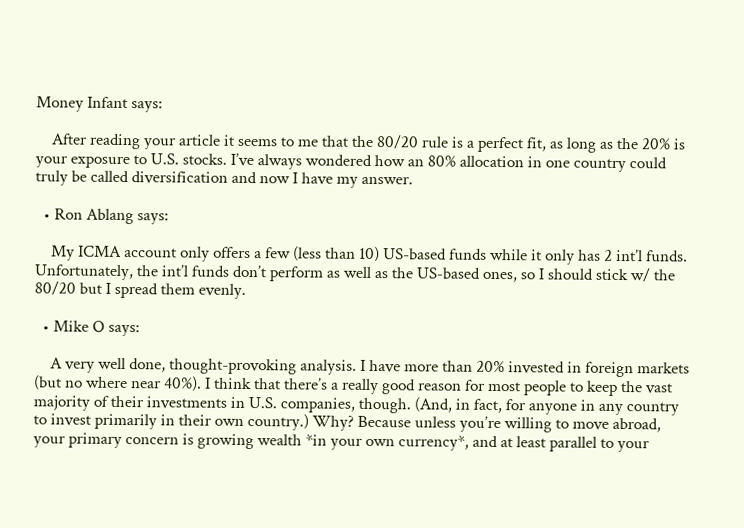Money Infant says:

    After reading your article it seems to me that the 80/20 rule is a perfect fit, as long as the 20% is your exposure to U.S. stocks. I’ve always wondered how an 80% allocation in one country could truly be called diversification and now I have my answer.

  • Ron Ablang says:

    My ICMA account only offers a few (less than 10) US-based funds while it only has 2 int’l funds. Unfortunately, the int’l funds don’t perform as well as the US-based ones, so I should stick w/ the 80/20 but I spread them evenly.

  • Mike O says:

    A very well done, thought-provoking analysis. I have more than 20% invested in foreign markets (but no where near 40%). I think that there’s a really good reason for most people to keep the vast majority of their investments in U.S. companies, though. (And, in fact, for anyone in any country to invest primarily in their own country.) Why? Because unless you’re willing to move abroad, your primary concern is growing wealth *in your own currency*, and at least parallel to your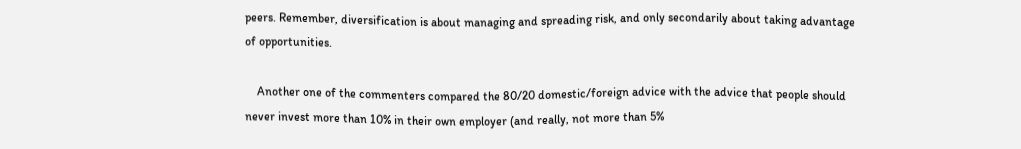peers. Remember, diversification is about managing and spreading risk, and only secondarily about taking advantage of opportunities.

    Another one of the commenters compared the 80/20 domestic/foreign advice with the advice that people should never invest more than 10% in their own employer (and really, not more than 5%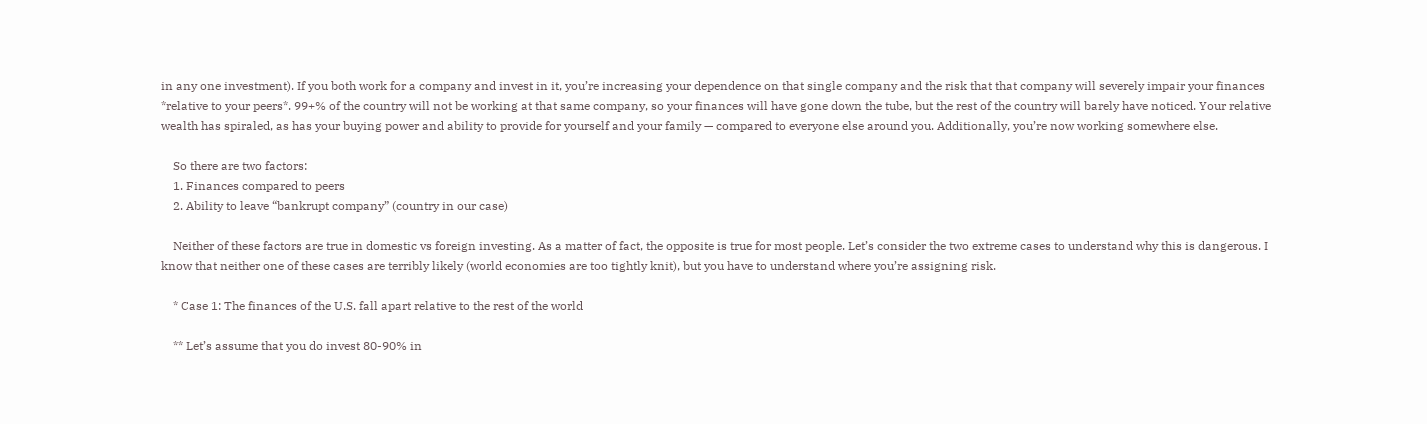in any one investment). If you both work for a company and invest in it, you’re increasing your dependence on that single company and the risk that that company will severely impair your finances *relative to your peers*. 99+% of the country will not be working at that same company, so your finances will have gone down the tube, but the rest of the country will barely have noticed. Your relative wealth has spiraled, as has your buying power and ability to provide for yourself and your family — compared to everyone else around you. Additionally, you’re now working somewhere else.

    So there are two factors:
    1. Finances compared to peers
    2. Ability to leave “bankrupt company” (country in our case)

    Neither of these factors are true in domestic vs foreign investing. As a matter of fact, the opposite is true for most people. Let’s consider the two extreme cases to understand why this is dangerous. I know that neither one of these cases are terribly likely (world economies are too tightly knit), but you have to understand where you’re assigning risk.

    * Case 1: The finances of the U.S. fall apart relative to the rest of the world

    ** Let’s assume that you do invest 80-90% in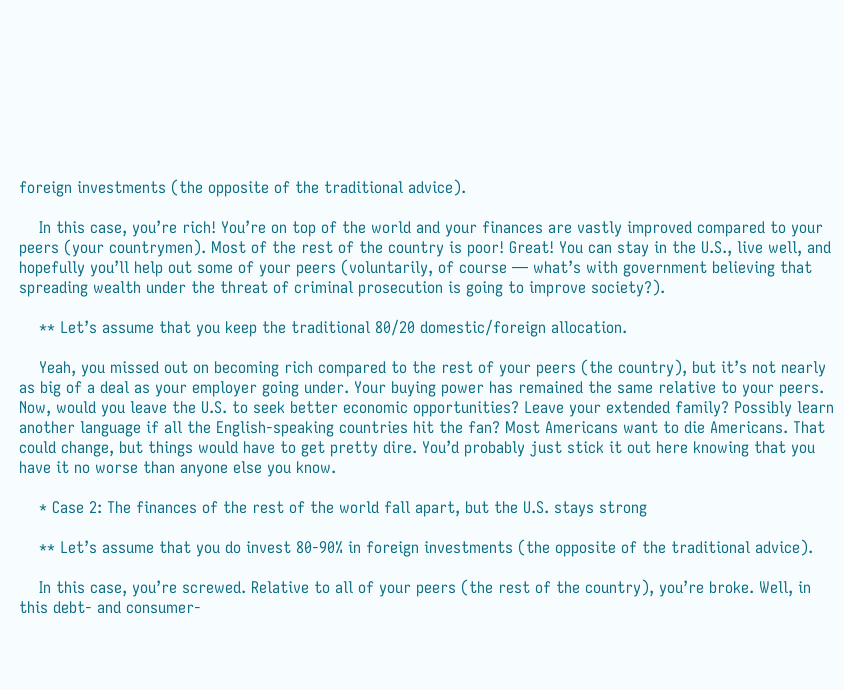foreign investments (the opposite of the traditional advice).

    In this case, you’re rich! You’re on top of the world and your finances are vastly improved compared to your peers (your countrymen). Most of the rest of the country is poor! Great! You can stay in the U.S., live well, and hopefully you’ll help out some of your peers (voluntarily, of course — what’s with government believing that spreading wealth under the threat of criminal prosecution is going to improve society?).

    ** Let’s assume that you keep the traditional 80/20 domestic/foreign allocation.

    Yeah, you missed out on becoming rich compared to the rest of your peers (the country), but it’s not nearly as big of a deal as your employer going under. Your buying power has remained the same relative to your peers. Now, would you leave the U.S. to seek better economic opportunities? Leave your extended family? Possibly learn another language if all the English-speaking countries hit the fan? Most Americans want to die Americans. That could change, but things would have to get pretty dire. You’d probably just stick it out here knowing that you have it no worse than anyone else you know.

    * Case 2: The finances of the rest of the world fall apart, but the U.S. stays strong

    ** Let’s assume that you do invest 80-90% in foreign investments (the opposite of the traditional advice).

    In this case, you’re screwed. Relative to all of your peers (the rest of the country), you’re broke. Well, in this debt- and consumer-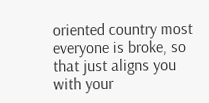oriented country most everyone is broke, so that just aligns you with your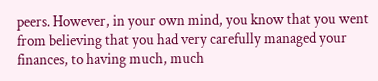peers. However, in your own mind, you know that you went from believing that you had very carefully managed your finances, to having much, much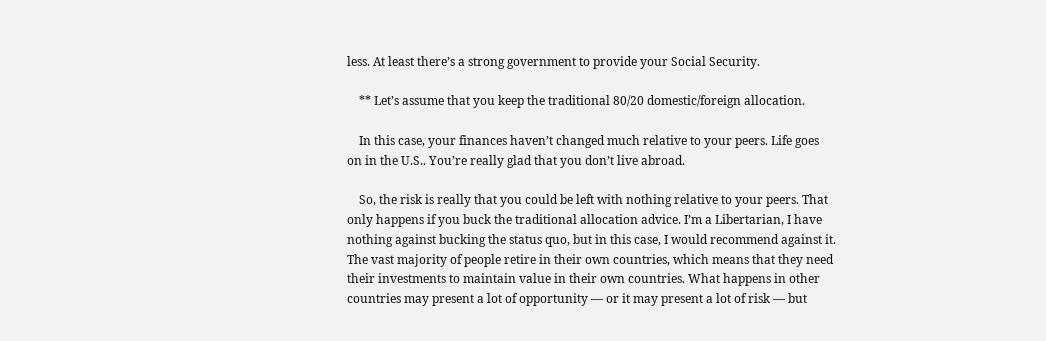less. At least there’s a strong government to provide your Social Security.

    ** Let’s assume that you keep the traditional 80/20 domestic/foreign allocation.

    In this case, your finances haven’t changed much relative to your peers. Life goes on in the U.S.. You’re really glad that you don’t live abroad.

    So, the risk is really that you could be left with nothing relative to your peers. That only happens if you buck the traditional allocation advice. I’m a Libertarian, I have nothing against bucking the status quo, but in this case, I would recommend against it. The vast majority of people retire in their own countries, which means that they need their investments to maintain value in their own countries. What happens in other countries may present a lot of opportunity — or it may present a lot of risk — but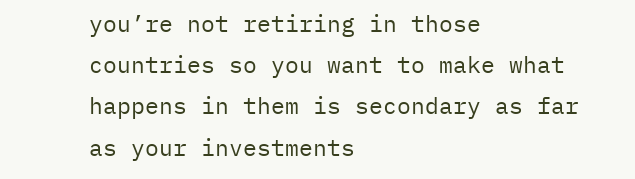you’re not retiring in those countries so you want to make what happens in them is secondary as far as your investments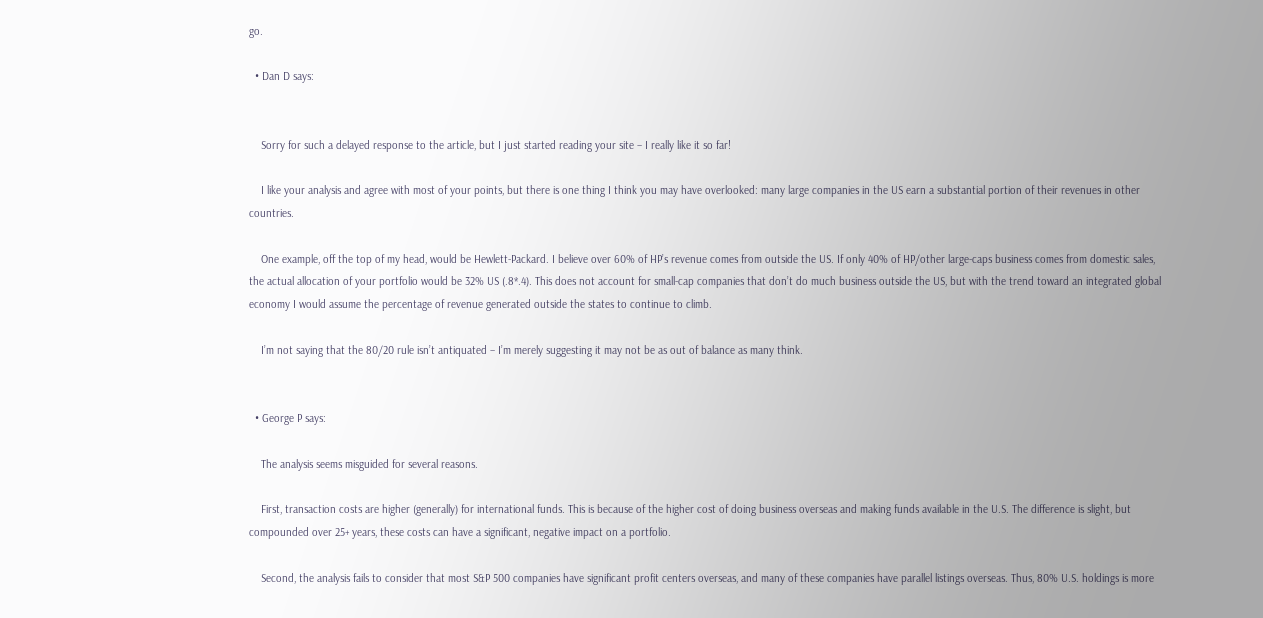go.

  • Dan D says:


    Sorry for such a delayed response to the article, but I just started reading your site – I really like it so far!

    I like your analysis and agree with most of your points, but there is one thing I think you may have overlooked: many large companies in the US earn a substantial portion of their revenues in other countries.

    One example, off the top of my head, would be Hewlett-Packard. I believe over 60% of HP’s revenue comes from outside the US. If only 40% of HP/other large-caps business comes from domestic sales, the actual allocation of your portfolio would be 32% US (.8*.4). This does not account for small-cap companies that don’t do much business outside the US, but with the trend toward an integrated global economy I would assume the percentage of revenue generated outside the states to continue to climb.

    I’m not saying that the 80/20 rule isn’t antiquated – I’m merely suggesting it may not be as out of balance as many think.


  • George P says:

    The analysis seems misguided for several reasons.

    First, transaction costs are higher (generally) for international funds. This is because of the higher cost of doing business overseas and making funds available in the U.S. The difference is slight, but compounded over 25+ years, these costs can have a significant, negative impact on a portfolio.

    Second, the analysis fails to consider that most S&P 500 companies have significant profit centers overseas, and many of these companies have parallel listings overseas. Thus, 80% U.S. holdings is more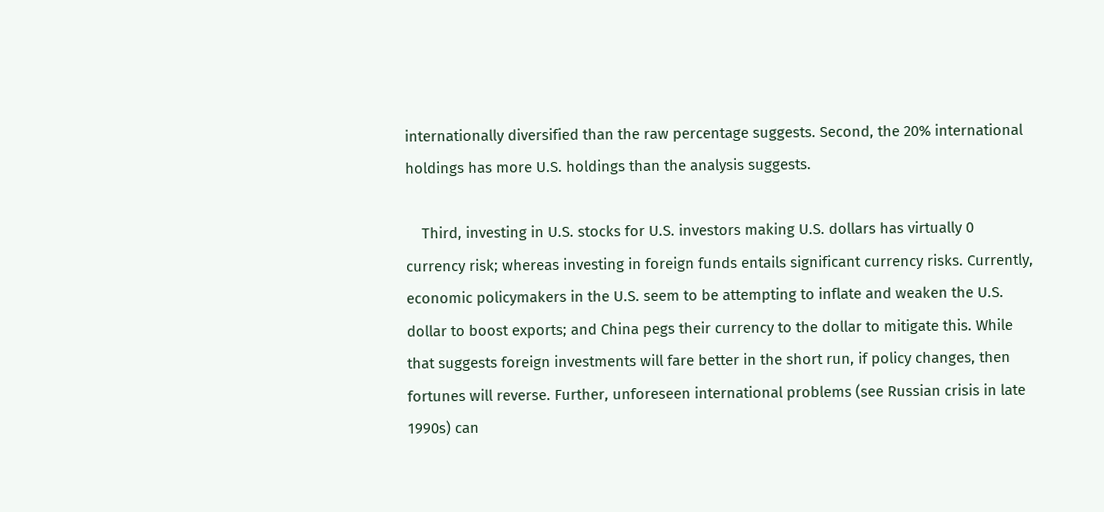internationally diversified than the raw percentage suggests. Second, the 20% international holdings has more U.S. holdings than the analysis suggests.

    Third, investing in U.S. stocks for U.S. investors making U.S. dollars has virtually 0 currency risk; whereas investing in foreign funds entails significant currency risks. Currently, economic policymakers in the U.S. seem to be attempting to inflate and weaken the U.S. dollar to boost exports; and China pegs their currency to the dollar to mitigate this. While that suggests foreign investments will fare better in the short run, if policy changes, then fortunes will reverse. Further, unforeseen international problems (see Russian crisis in late 1990s) can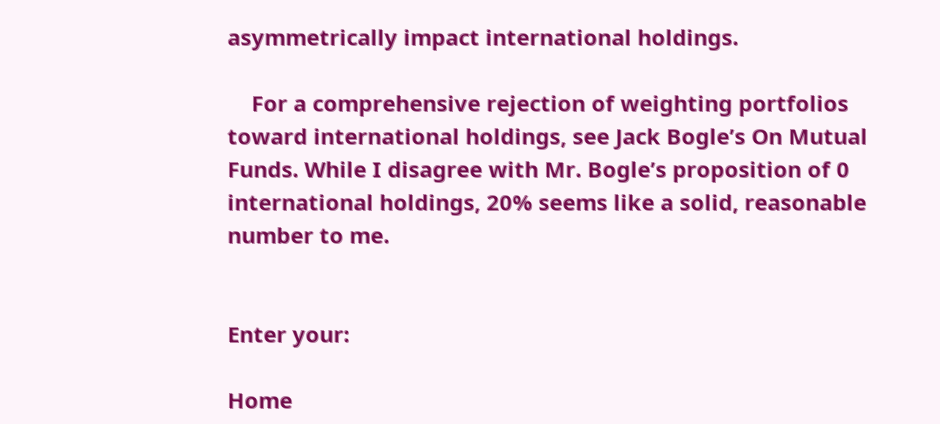asymmetrically impact international holdings.

    For a comprehensive rejection of weighting portfolios toward international holdings, see Jack Bogle’s On Mutual Funds. While I disagree with Mr. Bogle’s proposition of 0 international holdings, 20% seems like a solid, reasonable number to me.


Enter your:

Home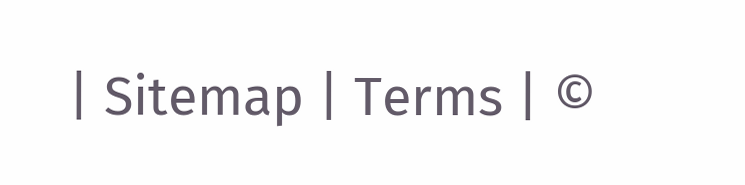| Sitemap | Terms | ©